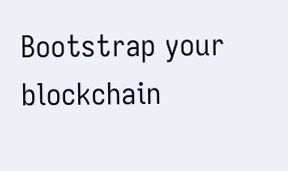Bootstrap your blockchain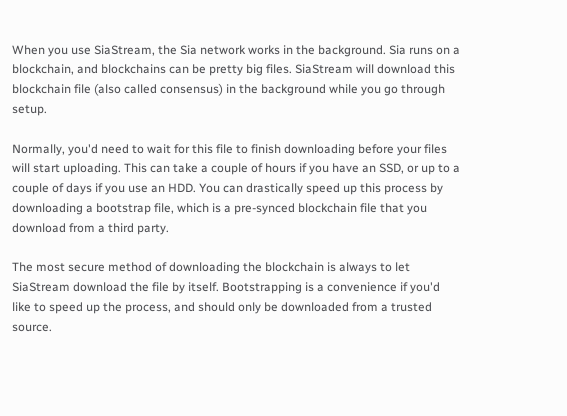When you use SiaStream, the Sia network works in the background. Sia runs on a blockchain, and blockchains can be pretty big files. SiaStream will download this blockchain file (also called consensus) in the background while you go through setup.

Normally, you'd need to wait for this file to finish downloading before your files will start uploading. This can take a couple of hours if you have an SSD, or up to a couple of days if you use an HDD. You can drastically speed up this process by downloading a bootstrap file, which is a pre-synced blockchain file that you download from a third party.

The most secure method of downloading the blockchain is always to let SiaStream download the file by itself. Bootstrapping is a convenience if you'd like to speed up the process, and should only be downloaded from a trusted source.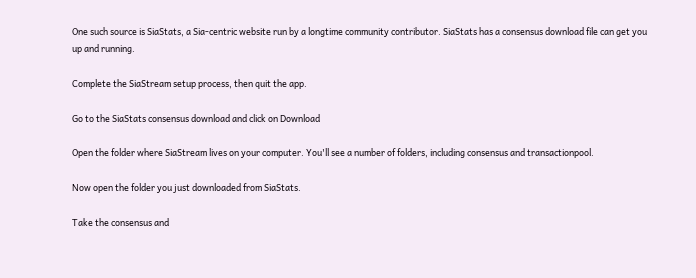One such source is SiaStats, a Sia-centric website run by a longtime community contributor. SiaStats has a consensus download file can get you up and running.

Complete the SiaStream setup process, then quit the app.

Go to the SiaStats consensus download and click on Download

Open the folder where SiaStream lives on your computer. You'll see a number of folders, including consensus and transactionpool.

Now open the folder you just downloaded from SiaStats.

Take the consensus and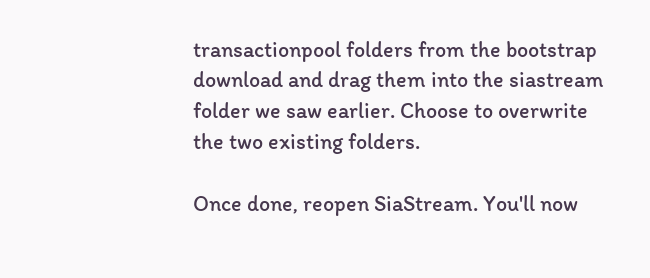transactionpool folders from the bootstrap download and drag them into the siastream folder we saw earlier. Choose to overwrite the two existing folders.

Once done, reopen SiaStream. You'll now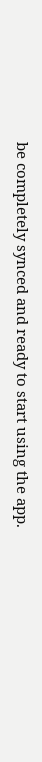be completely synced and ready to start using the app.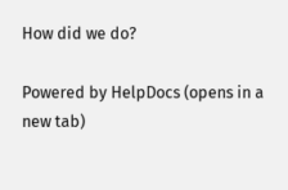How did we do?

Powered by HelpDocs (opens in a new tab)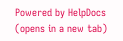Powered by HelpDocs (opens in a new tab)